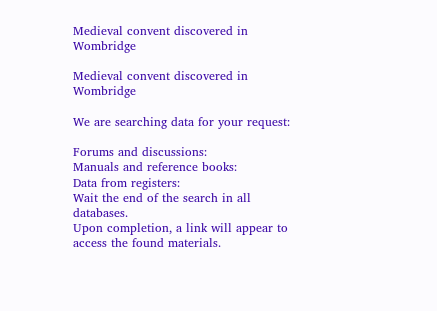Medieval convent discovered in Wombridge

Medieval convent discovered in Wombridge

We are searching data for your request:

Forums and discussions:
Manuals and reference books:
Data from registers:
Wait the end of the search in all databases.
Upon completion, a link will appear to access the found materials.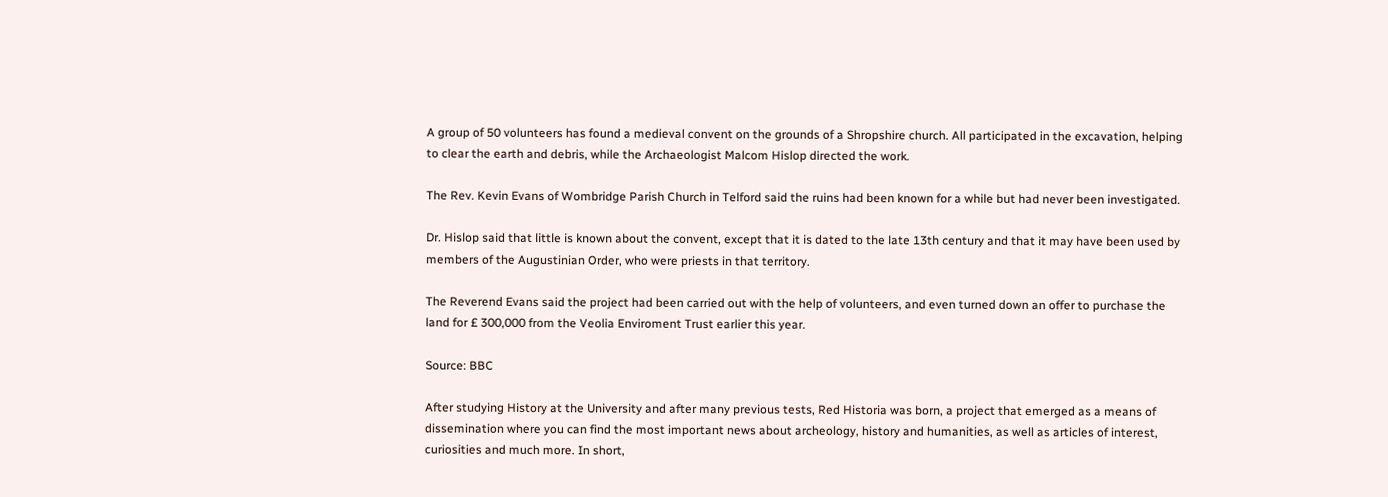A group of 50 volunteers has found a medieval convent on the grounds of a Shropshire church. All participated in the excavation, helping to clear the earth and debris, while the Archaeologist Malcom Hislop directed the work.

The Rev. Kevin Evans of Wombridge Parish Church in Telford said the ruins had been known for a while but had never been investigated.

Dr. Hislop said that little is known about the convent, except that it is dated to the late 13th century and that it may have been used by members of the Augustinian Order, who were priests in that territory.

The Reverend Evans said the project had been carried out with the help of volunteers, and even turned down an offer to purchase the land for £ 300,000 from the Veolia Enviroment Trust earlier this year.

Source: BBC

After studying History at the University and after many previous tests, Red Historia was born, a project that emerged as a means of dissemination where you can find the most important news about archeology, history and humanities, as well as articles of interest, curiosities and much more. In short,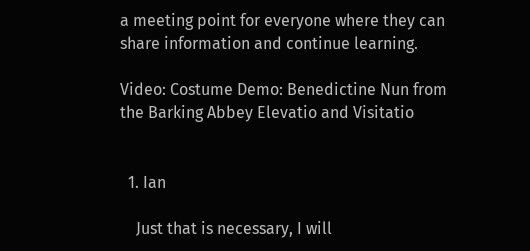a meeting point for everyone where they can share information and continue learning.

Video: Costume Demo: Benedictine Nun from the Barking Abbey Elevatio and Visitatio


  1. Ian

    Just that is necessary, I will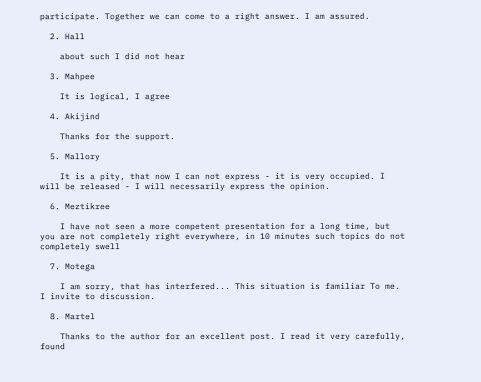participate. Together we can come to a right answer. I am assured.

  2. Hall

    about such I did not hear

  3. Mahpee

    It is logical, I agree

  4. Akijind

    Thanks for the support.

  5. Mallory

    It is a pity, that now I can not express - it is very occupied. I will be released - I will necessarily express the opinion.

  6. Meztikree

    I have not seen a more competent presentation for a long time, but you are not completely right everywhere, in 10 minutes such topics do not completely swell

  7. Motega

    I am sorry, that has interfered... This situation is familiar To me. I invite to discussion.

  8. Martel

    Thanks to the author for an excellent post. I read it very carefully, found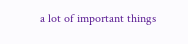a lot of important things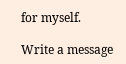for myself.

Write a message